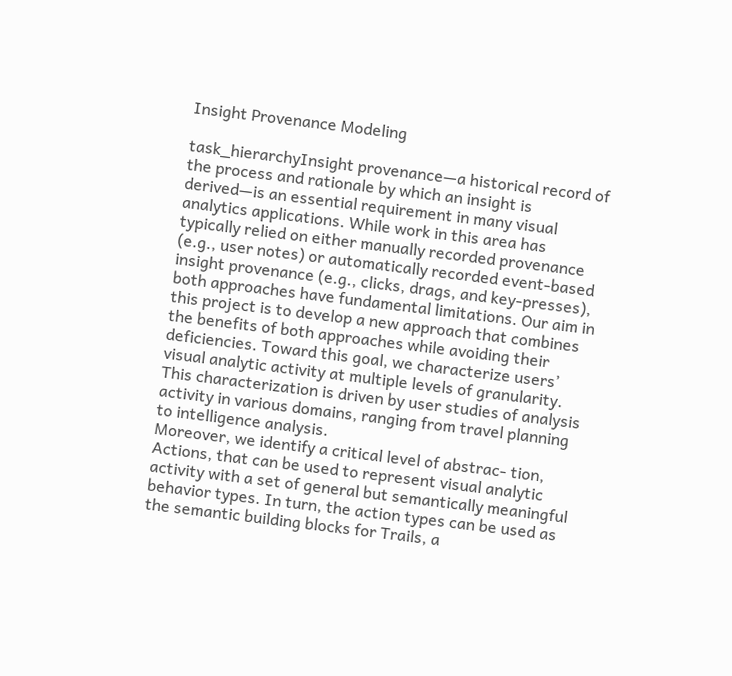Insight Provenance Modeling

task_hierarchyInsight provenance—a historical record of the process and rationale by which an insight is derived—is an essential requirement in many visual analytics applications. While work in this area has typically relied on either manually recorded provenance (e.g., user notes) or automatically recorded event-based insight provenance (e.g., clicks, drags, and key-presses), both approaches have fundamental limitations. Our aim in this project is to develop a new approach that combines the benefits of both approaches while avoiding their deficiencies. Toward this goal, we characterize users’ visual analytic activity at multiple levels of granularity. This characterization is driven by user studies of analysis activity in various domains, ranging from travel planning to intelligence analysis.
Moreover, we identify a critical level of abstrac- tion, Actions, that can be used to represent visual analytic activity with a set of general but semantically meaningful behavior types. In turn, the action types can be used as the semantic building blocks for Trails, a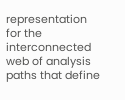representation for the interconnected web of analysis paths that define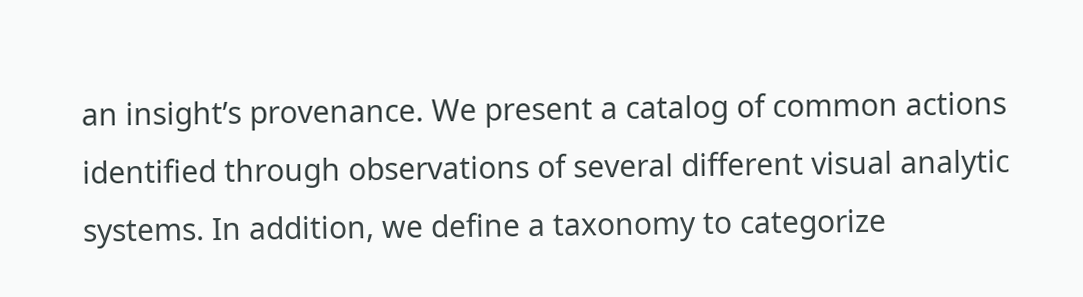an insight’s provenance. We present a catalog of common actions identified through observations of several different visual analytic systems. In addition, we define a taxonomy to categorize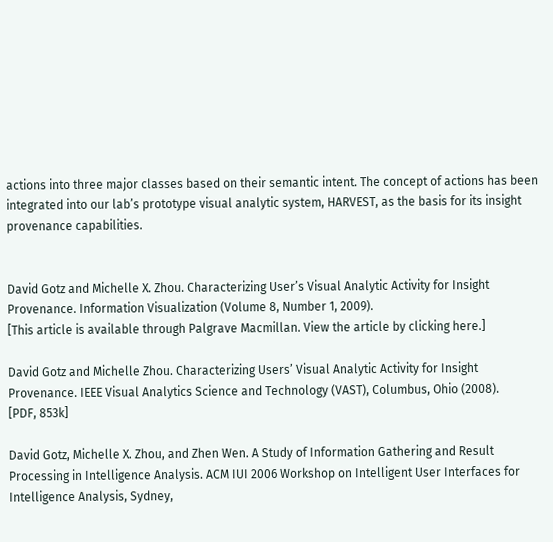actions into three major classes based on their semantic intent. The concept of actions has been integrated into our lab’s prototype visual analytic system, HARVEST, as the basis for its insight provenance capabilities.


David Gotz and Michelle X. Zhou. Characterizing User’s Visual Analytic Activity for Insight Provenance. Information Visualization (Volume 8, Number 1, 2009).
[This article is available through Palgrave Macmillan. View the article by clicking here.]

David Gotz and Michelle Zhou. Characterizing Users’ Visual Analytic Activity for Insight Provenance. IEEE Visual Analytics Science and Technology (VAST), Columbus, Ohio (2008).
[PDF, 853k]

David Gotz, Michelle X. Zhou, and Zhen Wen. A Study of Information Gathering and Result Processing in Intelligence Analysis. ACM IUI 2006 Workshop on Intelligent User Interfaces for Intelligence Analysis, Sydney,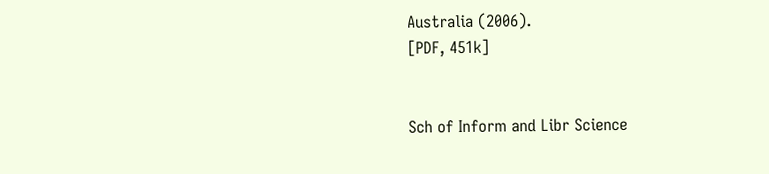Australia (2006).
[PDF, 451k]


Sch of Inform and Libr Science